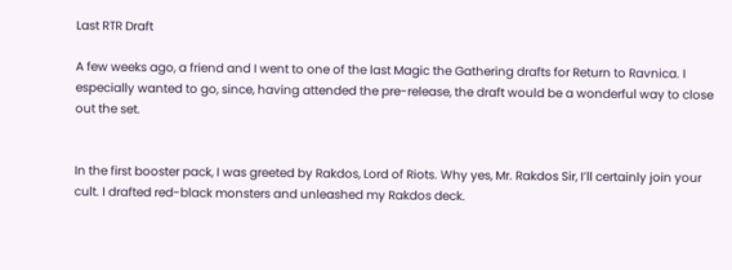Last RTR Draft

A few weeks ago, a friend and I went to one of the last Magic the Gathering drafts for Return to Ravnica. I especially wanted to go, since, having attended the pre-release, the draft would be a wonderful way to close out the set.


In the first booster pack, I was greeted by Rakdos, Lord of Riots. Why yes, Mr. Rakdos Sir, I’ll certainly join your cult. I drafted red-black monsters and unleashed my Rakdos deck.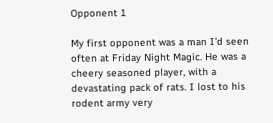Opponent 1

My first opponent was a man I’d seen often at Friday Night Magic. He was a cheery seasoned player, with a devastating pack of rats. I lost to his rodent army very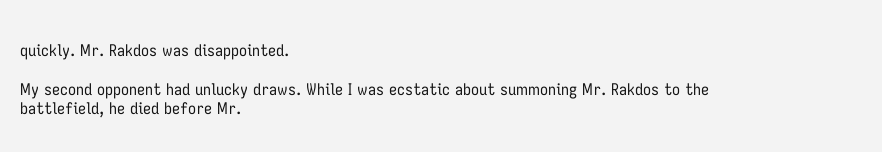quickly. Mr. Rakdos was disappointed.

My second opponent had unlucky draws. While I was ecstatic about summoning Mr. Rakdos to the battlefield, he died before Mr.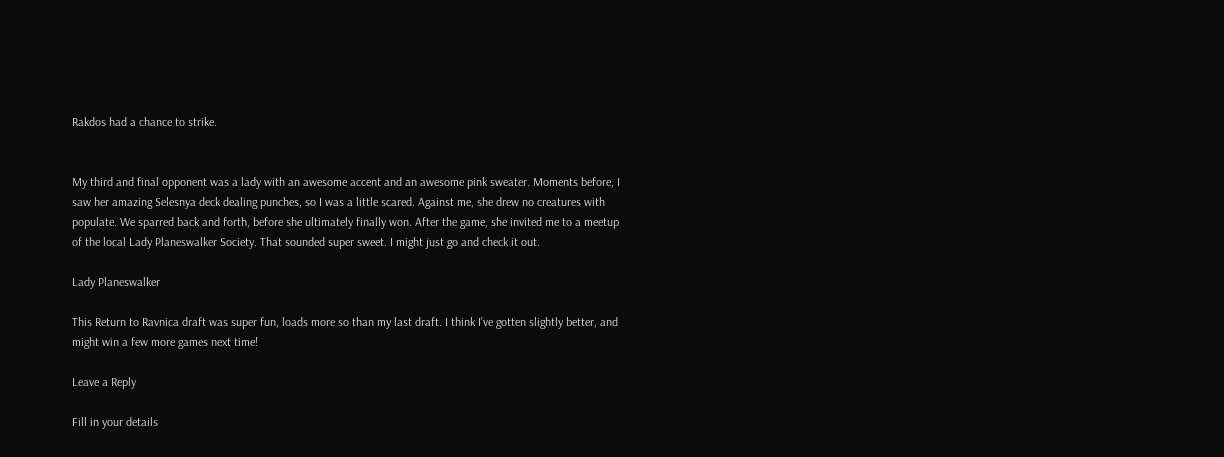Rakdos had a chance to strike.


My third and final opponent was a lady with an awesome accent and an awesome pink sweater. Moments before, I saw her amazing Selesnya deck dealing punches, so I was a little scared. Against me, she drew no creatures with populate. We sparred back and forth, before she ultimately finally won. After the game, she invited me to a meetup of the local Lady Planeswalker Society. That sounded super sweet. I might just go and check it out.

Lady Planeswalker

This Return to Ravnica draft was super fun, loads more so than my last draft. I think I’ve gotten slightly better, and might win a few more games next time!

Leave a Reply

Fill in your details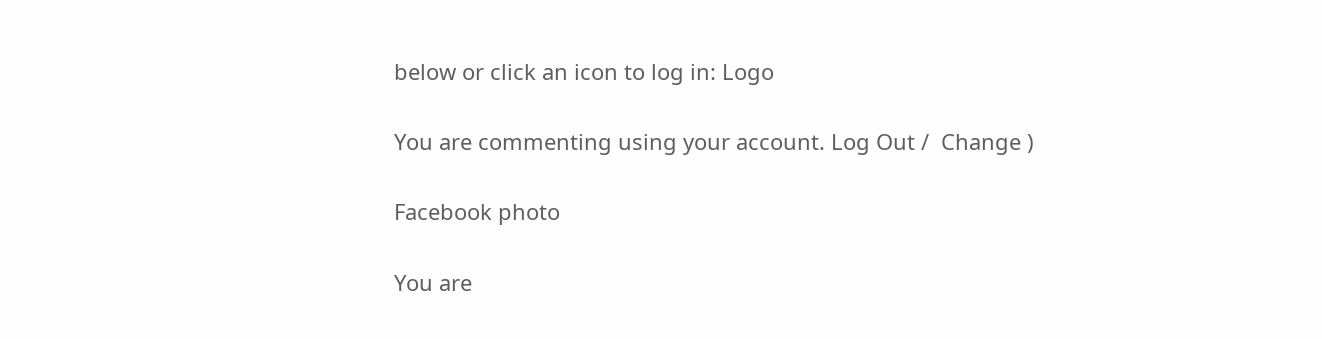below or click an icon to log in: Logo

You are commenting using your account. Log Out /  Change )

Facebook photo

You are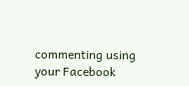commenting using your Facebook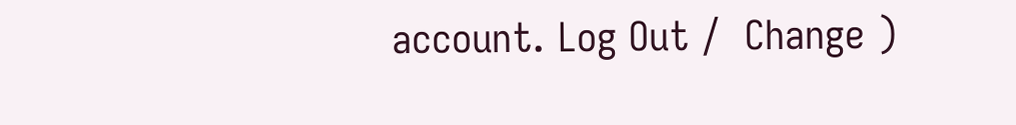account. Log Out /  Change )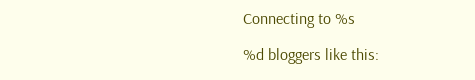Connecting to %s

%d bloggers like this: